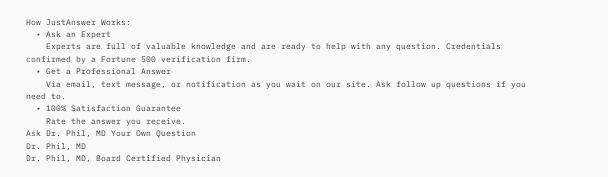How JustAnswer Works:
  • Ask an Expert
    Experts are full of valuable knowledge and are ready to help with any question. Credentials confirmed by a Fortune 500 verification firm.
  • Get a Professional Answer
    Via email, text message, or notification as you wait on our site. Ask follow up questions if you need to.
  • 100% Satisfaction Guarantee
    Rate the answer you receive.
Ask Dr. Phil, MD Your Own Question
Dr. Phil, MD
Dr. Phil, MD, Board Certified Physician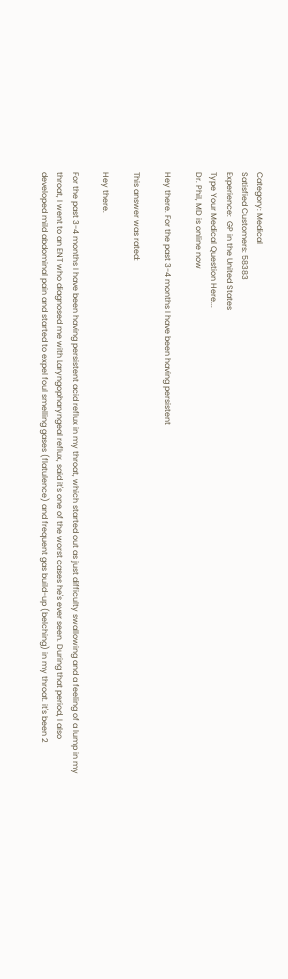Category: Medical
Satisfied Customers: 58383
Experience:  GP in the United States
Type Your Medical Question Here...
Dr. Phil, MD is online now

Hey there. For the past 3-4 months I have been having persistent

This answer was rated:

Hey there.

For the past 3-4 months I have been having persistent acid reflux in my throat, which started out as just difficulty swallowing and a feeling of a lump in my throat, I went to an ENT who diagnosed me with Laryngopharyngeal reflux, said it's one of the worst cases he's ever seen. During that period, I also developed mild abdominal pain and started to expel foul smelling gases (flatulence) and frequent gas build-up (belching) in my throat. it's been 2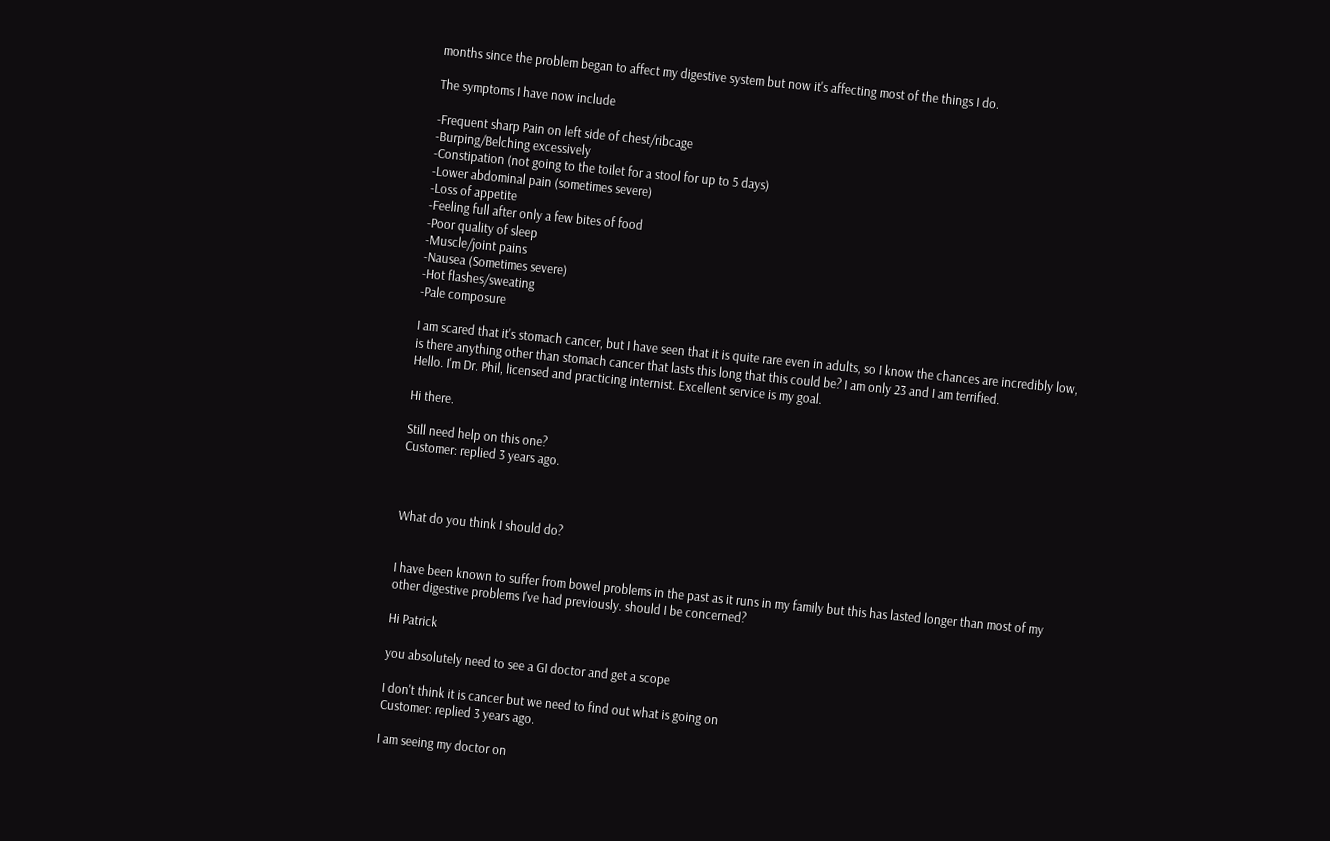months since the problem began to affect my digestive system but now it's affecting most of the things I do.

The symptoms I have now include

-Frequent sharp Pain on left side of chest/ribcage
-Burping/Belching excessively
-Constipation (not going to the toilet for a stool for up to 5 days)
-Lower abdominal pain (sometimes severe)
-Loss of appetite
-Feeling full after only a few bites of food
-Poor quality of sleep
-Muscle/joint pains
-Nausea (Sometimes severe)
-Hot flashes/sweating
-Pale composure

I am scared that it's stomach cancer, but I have seen that it is quite rare even in adults, so I know the chances are incredibly low, is there anything other than stomach cancer that lasts this long that this could be? I am only 23 and I am terrified.
Hello. I'm Dr. Phil, licensed and practicing internist. Excellent service is my goal.

Hi there.

Still need help on this one?
Customer: replied 3 years ago.



What do you think I should do?


I have been known to suffer from bowel problems in the past as it runs in my family but this has lasted longer than most of my other digestive problems I've had previously. should I be concerned?

Hi Patrick

you absolutely need to see a GI doctor and get a scope

I don't think it is cancer but we need to find out what is going on
Customer: replied 3 years ago.

I am seeing my doctor on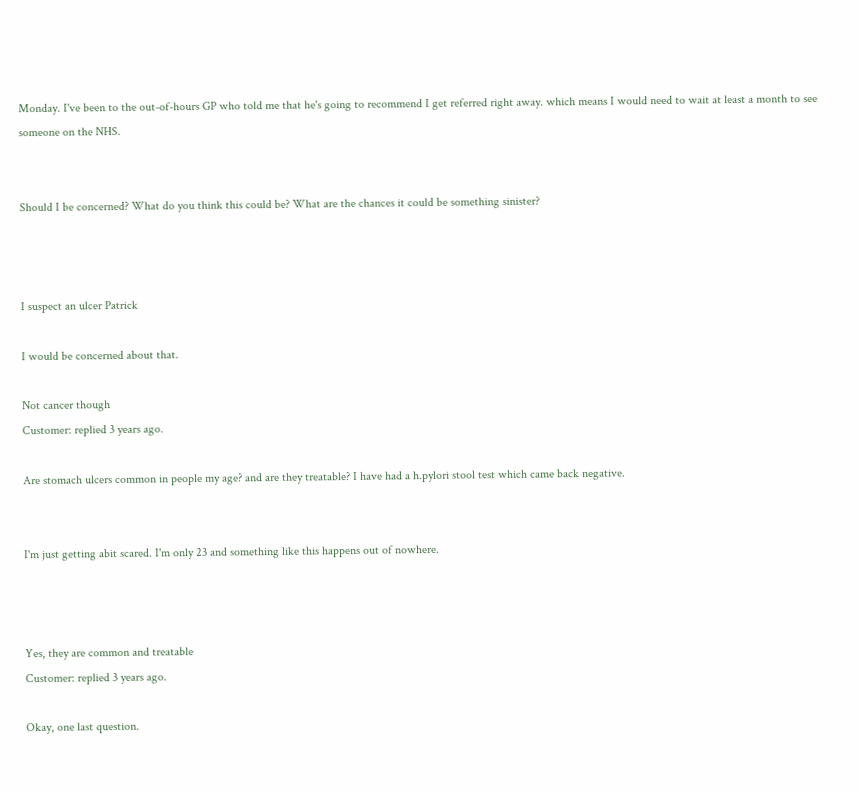Monday. I've been to the out-of-hours GP who told me that he's going to recommend I get referred right away. which means I would need to wait at least a month to see someone on the NHS.


Should I be concerned? What do you think this could be? What are the chances it could be something sinister?



I suspect an ulcer Patrick

I would be concerned about that.

Not cancer though
Customer: replied 3 years ago.

Are stomach ulcers common in people my age? and are they treatable? I have had a h.pylori stool test which came back negative.


I'm just getting abit scared. I'm only 23 and something like this happens out of nowhere.



Yes, they are common and treatable
Customer: replied 3 years ago.

Okay, one last question.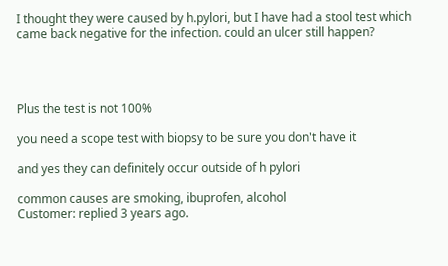I thought they were caused by h.pylori, but I have had a stool test which came back negative for the infection. could an ulcer still happen?




Plus the test is not 100%

you need a scope test with biopsy to be sure you don't have it

and yes they can definitely occur outside of h pylori

common causes are smoking, ibuprofen, alcohol
Customer: replied 3 years ago.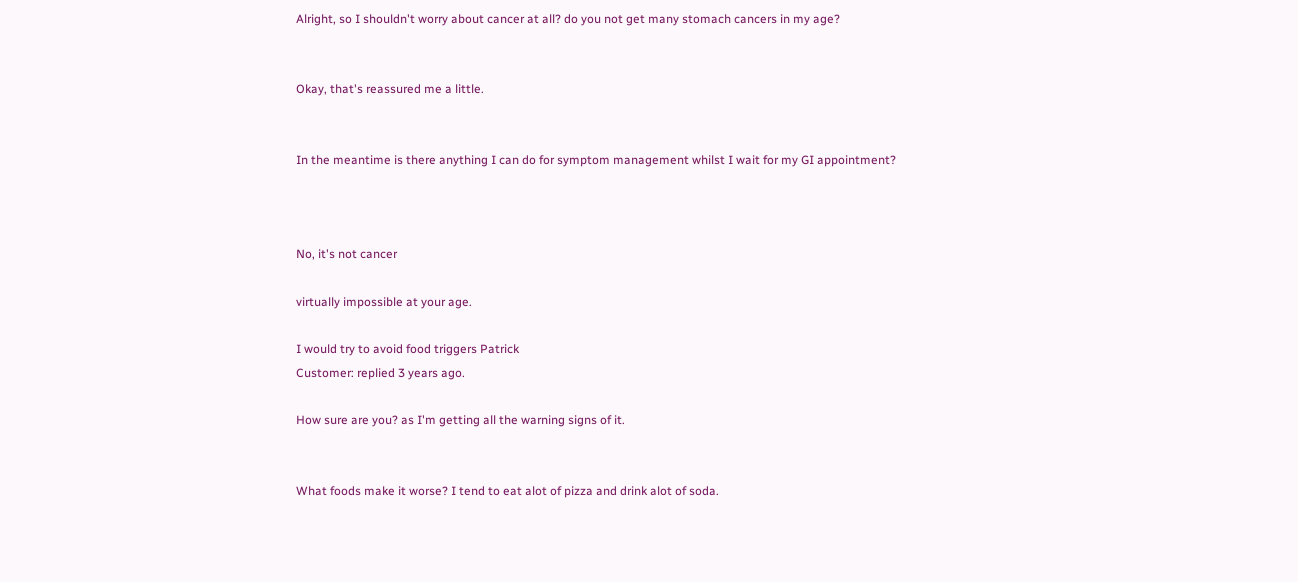Alright, so I shouldn't worry about cancer at all? do you not get many stomach cancers in my age?


Okay, that's reassured me a little.


In the meantime is there anything I can do for symptom management whilst I wait for my GI appointment?



No, it's not cancer

virtually impossible at your age.

I would try to avoid food triggers Patrick
Customer: replied 3 years ago.

How sure are you? as I'm getting all the warning signs of it.


What foods make it worse? I tend to eat alot of pizza and drink alot of soda.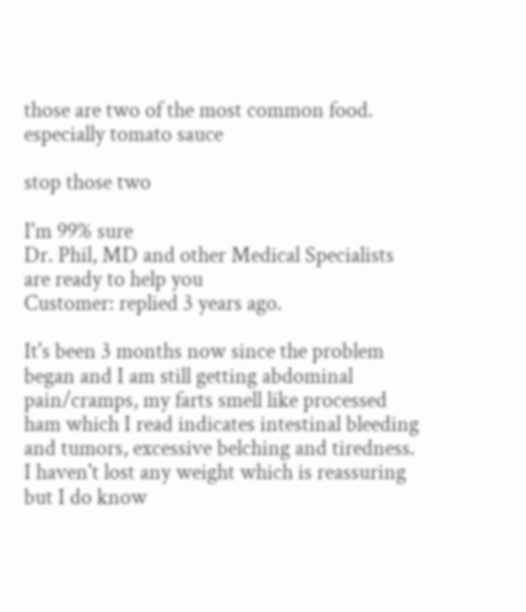those are two of the most common food. especially tomato sauce

stop those two

I'm 99% sure
Dr. Phil, MD and other Medical Specialists are ready to help you
Customer: replied 3 years ago.

It's been 3 months now since the problem began and I am still getting abdominal pain/cramps, my farts smell like processed ham which I read indicates intestinal bleeding and tumors, excessive belching and tiredness. I haven't lost any weight which is reassuring but I do know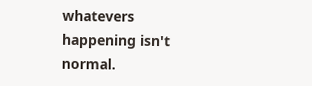whatevers happening isn't normal.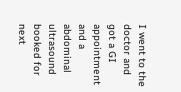I went to the doctor and got a GI appointment and a abdominal ultrasound booked for next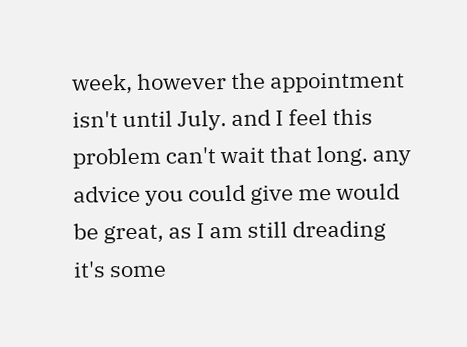week, however the appointment isn't until July. and I feel this problem can't wait that long. any advice you could give me would be great, as I am still dreading it's some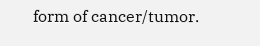form of cancer/tumor.